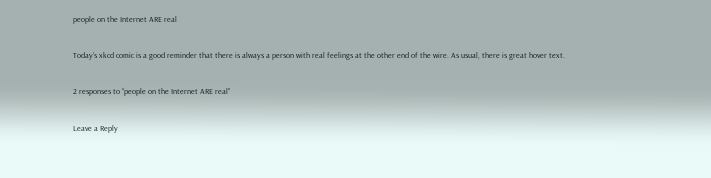people on the Internet ARE real

Today’s xkcd comic is a good reminder that there is always a person with real feelings at the other end of the wire. As usual, there is great hover text.

2 responses to “people on the Internet ARE real”

Leave a Reply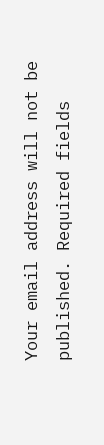Your email address will not be published. Required fields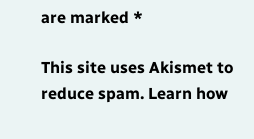are marked *

This site uses Akismet to reduce spam. Learn how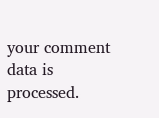your comment data is processed.